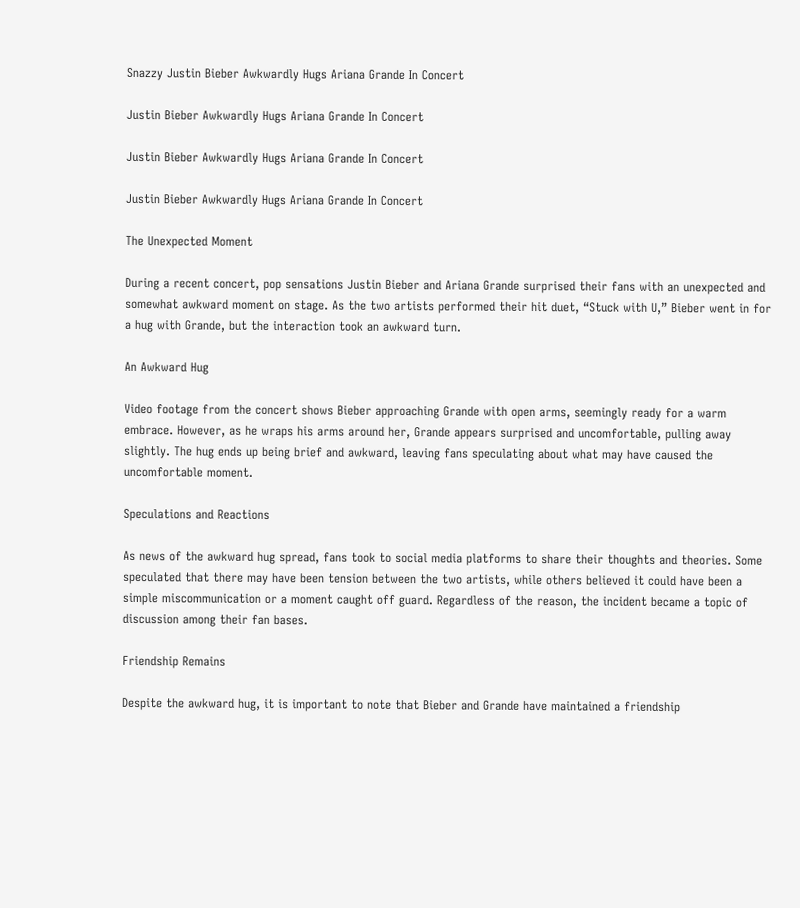Snazzy Justin Bieber Awkwardly Hugs Ariana Grande In Concert

Justin Bieber Awkwardly Hugs Ariana Grande In Concert

Justin Bieber Awkwardly Hugs Ariana Grande In Concert

Justin Bieber Awkwardly Hugs Ariana Grande In Concert

The Unexpected Moment

During a recent concert, pop sensations Justin Bieber and Ariana Grande surprised their fans with an unexpected and somewhat awkward moment on stage. As the two artists performed their hit duet, “Stuck with U,” Bieber went in for a hug with Grande, but the interaction took an awkward turn.

An Awkward Hug

Video footage from the concert shows Bieber approaching Grande with open arms, seemingly ready for a warm embrace. However, as he wraps his arms around her, Grande appears surprised and uncomfortable, pulling away slightly. The hug ends up being brief and awkward, leaving fans speculating about what may have caused the uncomfortable moment.

Speculations and Reactions

As news of the awkward hug spread, fans took to social media platforms to share their thoughts and theories. Some speculated that there may have been tension between the two artists, while others believed it could have been a simple miscommunication or a moment caught off guard. Regardless of the reason, the incident became a topic of discussion among their fan bases.

Friendship Remains

Despite the awkward hug, it is important to note that Bieber and Grande have maintained a friendship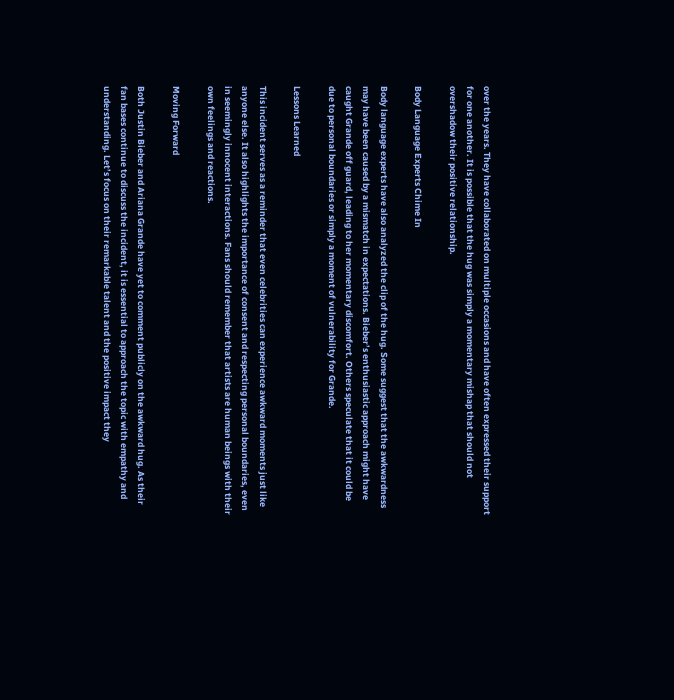over the years. They have collaborated on multiple occasions and have often expressed their support for one another. It is possible that the hug was simply a momentary mishap that should not overshadow their positive relationship.

Body Language Experts Chime In

Body language experts have also analyzed the clip of the hug. Some suggest that the awkwardness may have been caused by a mismatch in expectations. Bieber’s enthusiastic approach might have caught Grande off guard, leading to her momentary discomfort. Others speculate that it could be due to personal boundaries or simply a moment of vulnerability for Grande.

Lessons Learned

This incident serves as a reminder that even celebrities can experience awkward moments just like anyone else. It also highlights the importance of consent and respecting personal boundaries, even in seemingly innocent interactions. Fans should remember that artists are human beings with their own feelings and reactions.

Moving Forward

Both Justin Bieber and Ariana Grande have yet to comment publicly on the awkward hug. As their fan bases continue to discuss the incident, it is essential to approach the topic with empathy and understanding. Let’s focus on their remarkable talent and the positive impact they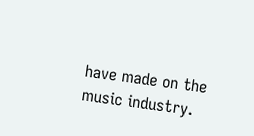have made on the music industry.